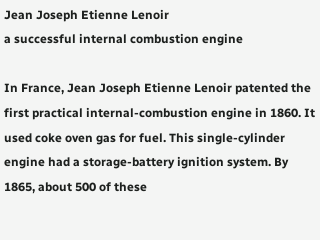Jean Joseph Etienne Lenoir
a successful internal combustion engine

In France, Jean Joseph Etienne Lenoir patented the first practical internal-combustion engine in 1860. It used coke oven gas for fuel. This single-cylinder engine had a storage-battery ignition system. By 1865, about 500 of these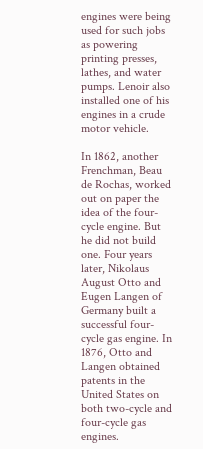engines were being used for such jobs as powering printing presses, lathes, and water pumps. Lenoir also installed one of his engines in a crude motor vehicle.

In 1862, another Frenchman, Beau de Rochas, worked out on paper the idea of the four-cycle engine. But he did not build one. Four years later, Nikolaus August Otto and Eugen Langen of Germany built a successful four-cycle gas engine. In 1876, Otto and Langen obtained patents in the United States on both two-cycle and four-cycle gas engines.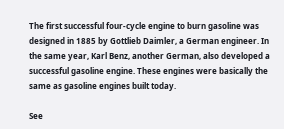The first successful four-cycle engine to burn gasoline was designed in 1885 by Gottlieb Daimler, a German engineer. In the same year, Karl Benz, another German, also developed a successful gasoline engine. These engines were basically the same as gasoline engines built today.

See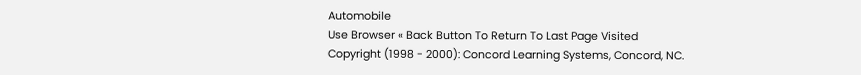Automobile
Use Browser « Back Button To Return To Last Page Visited
Copyright (1998 - 2000): Concord Learning Systems, Concord, NC.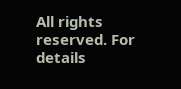All rights reserved. For details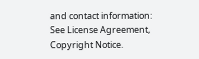and contact information:
See License Agreement, Copyright Notice.